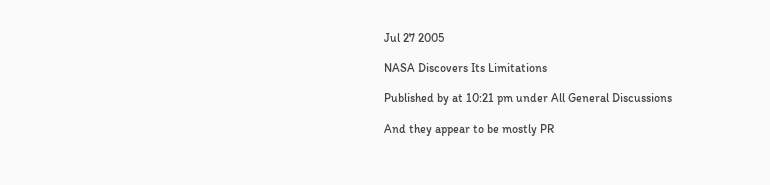Jul 27 2005

NASA Discovers Its Limitations

Published by at 10:21 pm under All General Discussions

And they appear to be mostly PR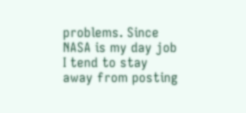problems. Since NASA is my day job I tend to stay away from posting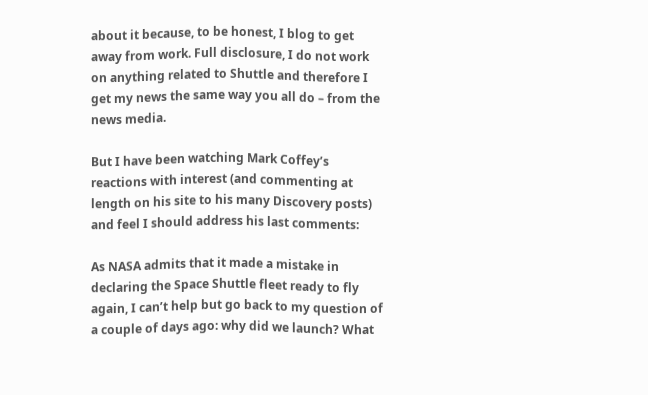about it because, to be honest, I blog to get away from work. Full disclosure, I do not work on anything related to Shuttle and therefore I get my news the same way you all do – from the news media.

But I have been watching Mark Coffey’s reactions with interest (and commenting at length on his site to his many Discovery posts) and feel I should address his last comments:

As NASA admits that it made a mistake in declaring the Space Shuttle fleet ready to fly again, I can’t help but go back to my question of a couple of days ago: why did we launch? What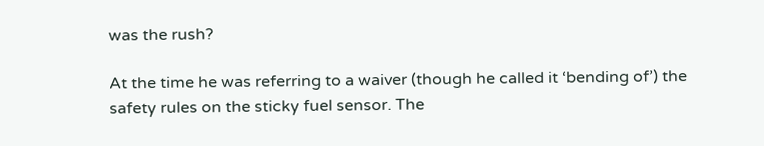was the rush?

At the time he was referring to a waiver (though he called it ‘bending of’) the safety rules on the sticky fuel sensor. The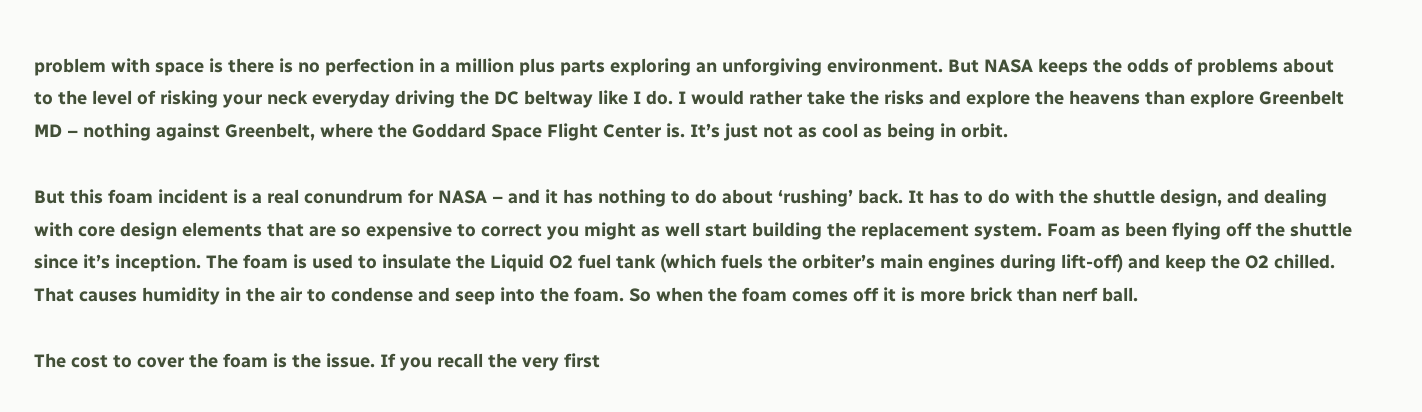problem with space is there is no perfection in a million plus parts exploring an unforgiving environment. But NASA keeps the odds of problems about to the level of risking your neck everyday driving the DC beltway like I do. I would rather take the risks and explore the heavens than explore Greenbelt MD – nothing against Greenbelt, where the Goddard Space Flight Center is. It’s just not as cool as being in orbit.

But this foam incident is a real conundrum for NASA – and it has nothing to do about ‘rushing’ back. It has to do with the shuttle design, and dealing with core design elements that are so expensive to correct you might as well start building the replacement system. Foam as been flying off the shuttle since it’s inception. The foam is used to insulate the Liquid O2 fuel tank (which fuels the orbiter’s main engines during lift-off) and keep the O2 chilled. That causes humidity in the air to condense and seep into the foam. So when the foam comes off it is more brick than nerf ball.

The cost to cover the foam is the issue. If you recall the very first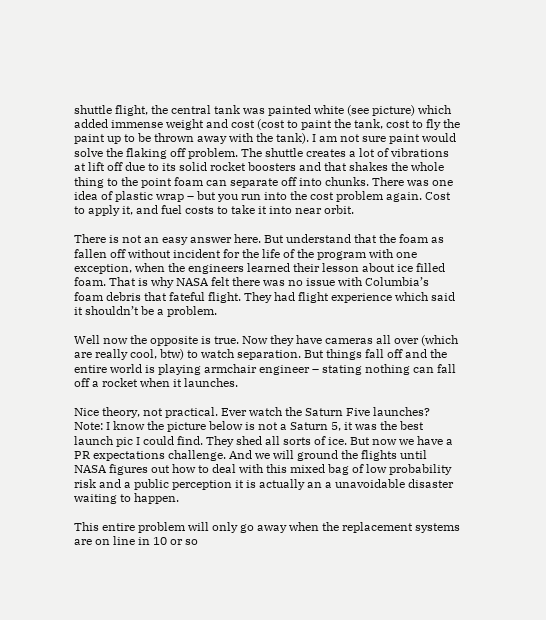shuttle flight, the central tank was painted white (see picture) which added immense weight and cost (cost to paint the tank, cost to fly the paint up to be thrown away with the tank). I am not sure paint would solve the flaking off problem. The shuttle creates a lot of vibrations at lift off due to its solid rocket boosters and that shakes the whole thing to the point foam can separate off into chunks. There was one idea of plastic wrap – but you run into the cost problem again. Cost to apply it, and fuel costs to take it into near orbit.

There is not an easy answer here. But understand that the foam as fallen off without incident for the life of the program with one exception, when the engineers learned their lesson about ice filled foam. That is why NASA felt there was no issue with Columbia’s foam debris that fateful flight. They had flight experience which said it shouldn’t be a problem.

Well now the opposite is true. Now they have cameras all over (which are really cool, btw) to watch separation. But things fall off and the entire world is playing armchair engineer – stating nothing can fall off a rocket when it launches.

Nice theory, not practical. Ever watch the Saturn Five launches? Note: I know the picture below is not a Saturn 5, it was the best launch pic I could find. They shed all sorts of ice. But now we have a PR expectations challenge. And we will ground the flights until NASA figures out how to deal with this mixed bag of low probability risk and a public perception it is actually an a unavoidable disaster waiting to happen.

This entire problem will only go away when the replacement systems are on line in 10 or so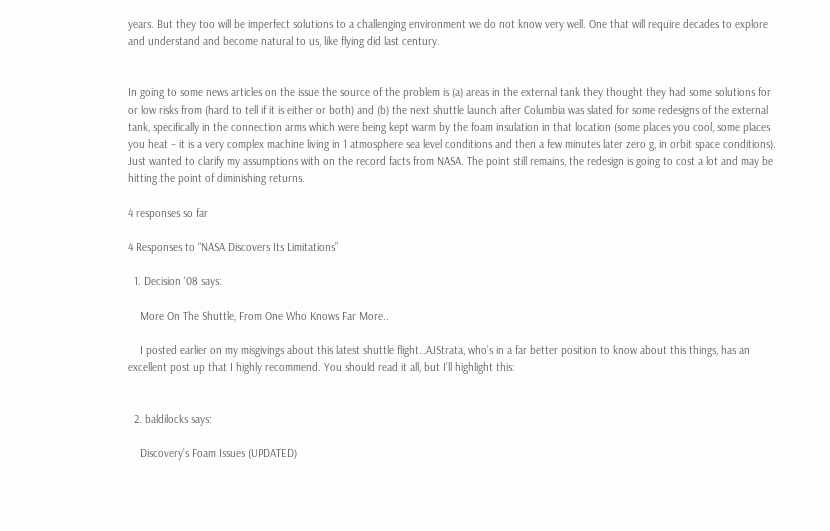years. But they too will be imperfect solutions to a challenging environment we do not know very well. One that will require decades to explore and understand and become natural to us, like flying did last century.


In going to some news articles on the issue the source of the problem is (a) areas in the external tank they thought they had some solutions for or low risks from (hard to tell if it is either or both) and (b) the next shuttle launch after Columbia was slated for some redesigns of the external tank, specifically in the connection arms which were being kept warm by the foam insulation in that location (some places you cool, some places you heat – it is a very complex machine living in 1 atmosphere sea level conditions and then a few minutes later zero g, in orbit space conditions). Just wanted to clarify my assumptions with on the record facts from NASA. The point still remains, the redesign is going to cost a lot and may be hitting the point of diminishing returns.

4 responses so far

4 Responses to “NASA Discovers Its Limitations”

  1. Decision '08 says:

    More On The Shuttle, From One Who Knows Far More..

    I posted earlier on my misgivings about this latest shuttle flight…AJStrata, who’s in a far better position to know about this things, has an excellent post up that I highly recommend. You should read it all, but I’ll highlight this:


  2. baldilocks says:

    Discovery’s Foam Issues (UPDATED)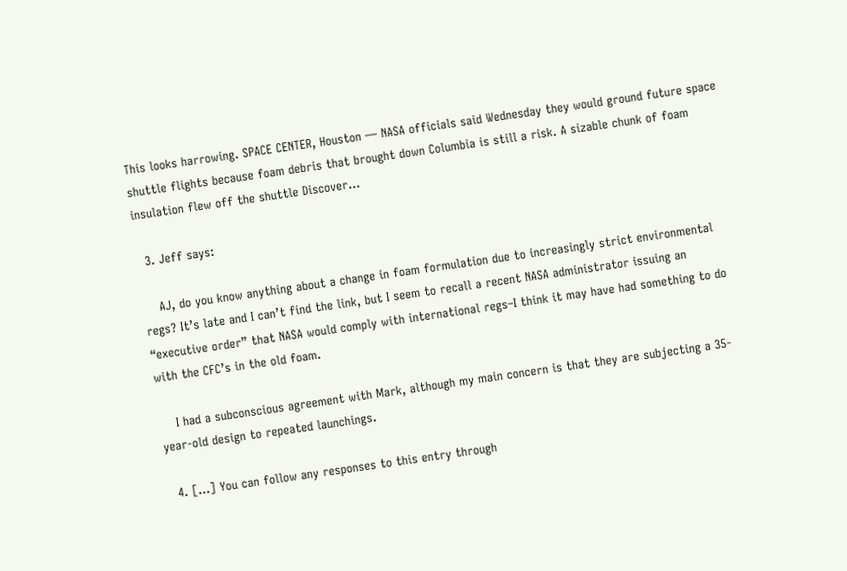This looks harrowing. SPACE CENTER, Houston — NASA officials said Wednesday they would ground future space shuttle flights because foam debris that brought down Columbia is still a risk. A sizable chunk of foam insulation flew off the shuttle Discover…

  3. Jeff says:

    AJ, do you know anything about a change in foam formulation due to increasingly strict environmental regs? It’s late and I can’t find the link, but I seem to recall a recent NASA administrator issuing an “executive order” that NASA would comply with international regs–I think it may have had something to do with the CFC’s in the old foam.

    I had a subconscious agreement with Mark, although my main concern is that they are subjecting a 35-year-old design to repeated launchings.

  4. […] You can follow any responses to this entry through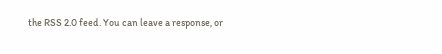the RSS 2.0 feed. You can leave a response, or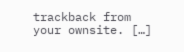trackback from your ownsite. […]